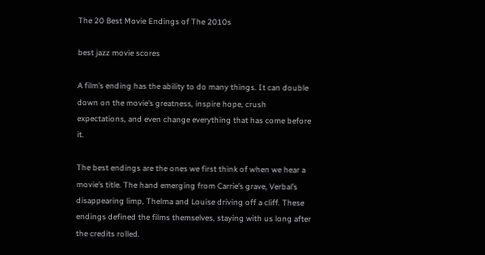The 20 Best Movie Endings of The 2010s

best jazz movie scores

A film’s ending has the ability to do many things. It can double down on the movie’s greatness, inspire hope, crush expectations, and even change everything that has come before it.

The best endings are the ones we first think of when we hear a movie’s title. The hand emerging from Carrie’s grave, Verbal’s disappearing limp, Thelma and Louise driving off a cliff. These endings defined the films themselves, staying with us long after the credits rolled.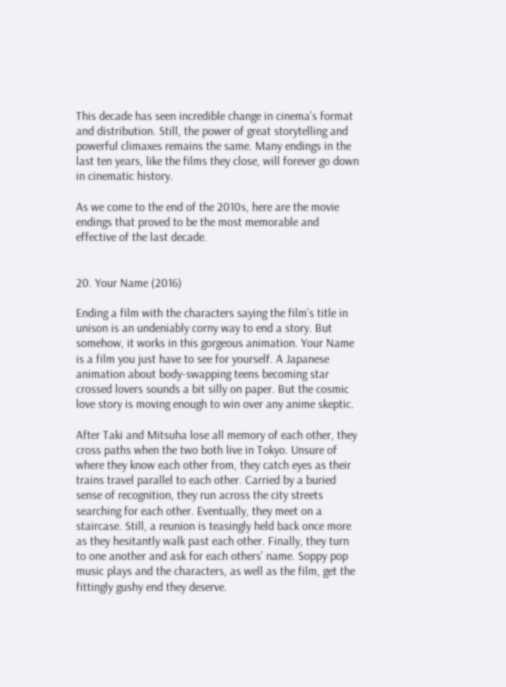This decade has seen incredible change in cinema’s format and distribution. Still, the power of great storytelling and powerful climaxes remains the same. Many endings in the last ten years, like the films they close, will forever go down in cinematic history.

As we come to the end of the 2010s, here are the movie endings that proved to be the most memorable and effective of the last decade.


20. Your Name (2016)

Ending a film with the characters saying the film’s title in unison is an undeniably corny way to end a story. But somehow, it works in this gorgeous animation. Your Name is a film you just have to see for yourself. A Japanese animation about body-swapping teens becoming star crossed lovers sounds a bit silly on paper. But the cosmic love story is moving enough to win over any anime skeptic.

After Taki and Mitsuha lose all memory of each other, they cross paths when the two both live in Tokyo. Unsure of where they know each other from, they catch eyes as their trains travel parallel to each other. Carried by a buried sense of recognition, they run across the city streets searching for each other. Eventually, they meet on a staircase. Still, a reunion is teasingly held back once more as they hesitantly walk past each other. Finally, they turn to one another and ask for each others’ name. Soppy pop music plays and the characters, as well as the film, get the fittingly gushy end they deserve.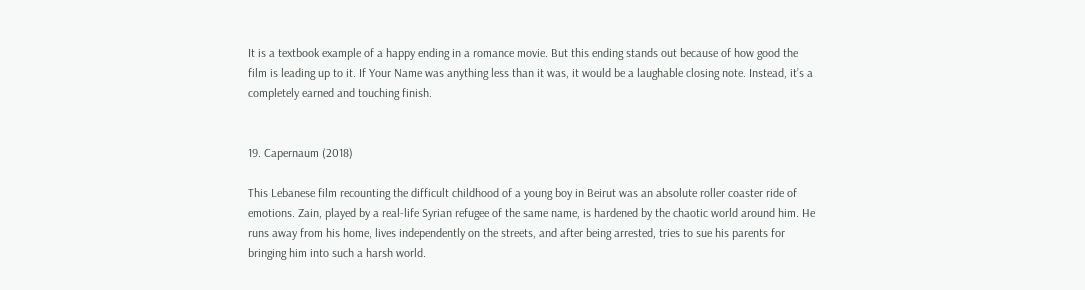It is a textbook example of a happy ending in a romance movie. But this ending stands out because of how good the film is leading up to it. If Your Name was anything less than it was, it would be a laughable closing note. Instead, it’s a completely earned and touching finish.


19. Capernaum (2018)

This Lebanese film recounting the difficult childhood of a young boy in Beirut was an absolute roller coaster ride of emotions. Zain, played by a real-life Syrian refugee of the same name, is hardened by the chaotic world around him. He runs away from his home, lives independently on the streets, and after being arrested, tries to sue his parents for bringing him into such a harsh world.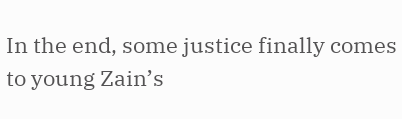In the end, some justice finally comes to young Zain’s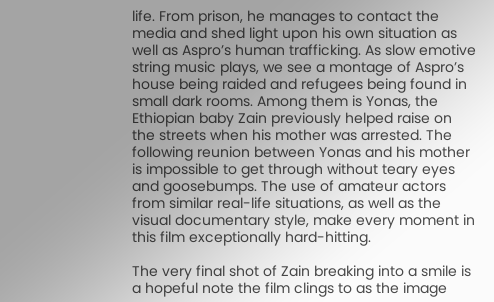life. From prison, he manages to contact the media and shed light upon his own situation as well as Aspro’s human trafficking. As slow emotive string music plays, we see a montage of Aspro’s house being raided and refugees being found in small dark rooms. Among them is Yonas, the Ethiopian baby Zain previously helped raise on the streets when his mother was arrested. The following reunion between Yonas and his mother is impossible to get through without teary eyes and goosebumps. The use of amateur actors from similar real-life situations, as well as the visual documentary style, make every moment in this film exceptionally hard-hitting.

The very final shot of Zain breaking into a smile is a hopeful note the film clings to as the image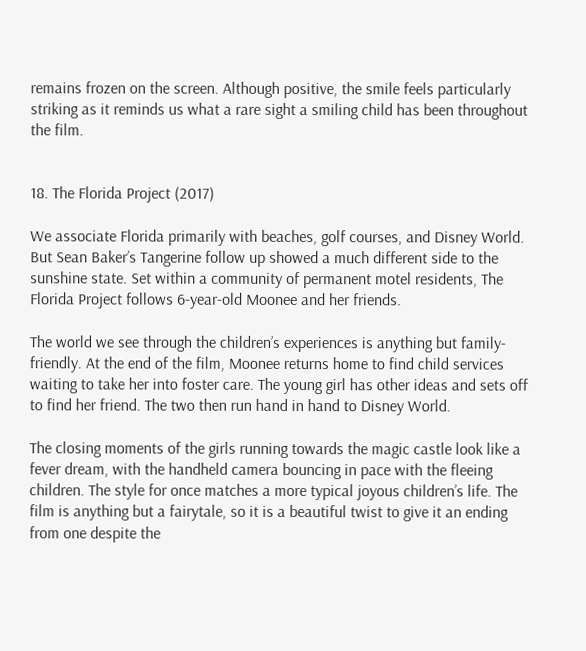remains frozen on the screen. Although positive, the smile feels particularly striking as it reminds us what a rare sight a smiling child has been throughout the film.


18. The Florida Project (2017)

We associate Florida primarily with beaches, golf courses, and Disney World. But Sean Baker’s Tangerine follow up showed a much different side to the sunshine state. Set within a community of permanent motel residents, The Florida Project follows 6-year-old Moonee and her friends.

The world we see through the children’s experiences is anything but family-friendly. At the end of the film, Moonee returns home to find child services waiting to take her into foster care. The young girl has other ideas and sets off to find her friend. The two then run hand in hand to Disney World.

The closing moments of the girls running towards the magic castle look like a fever dream, with the handheld camera bouncing in pace with the fleeing children. The style for once matches a more typical joyous children’s life. The film is anything but a fairytale, so it is a beautiful twist to give it an ending from one despite the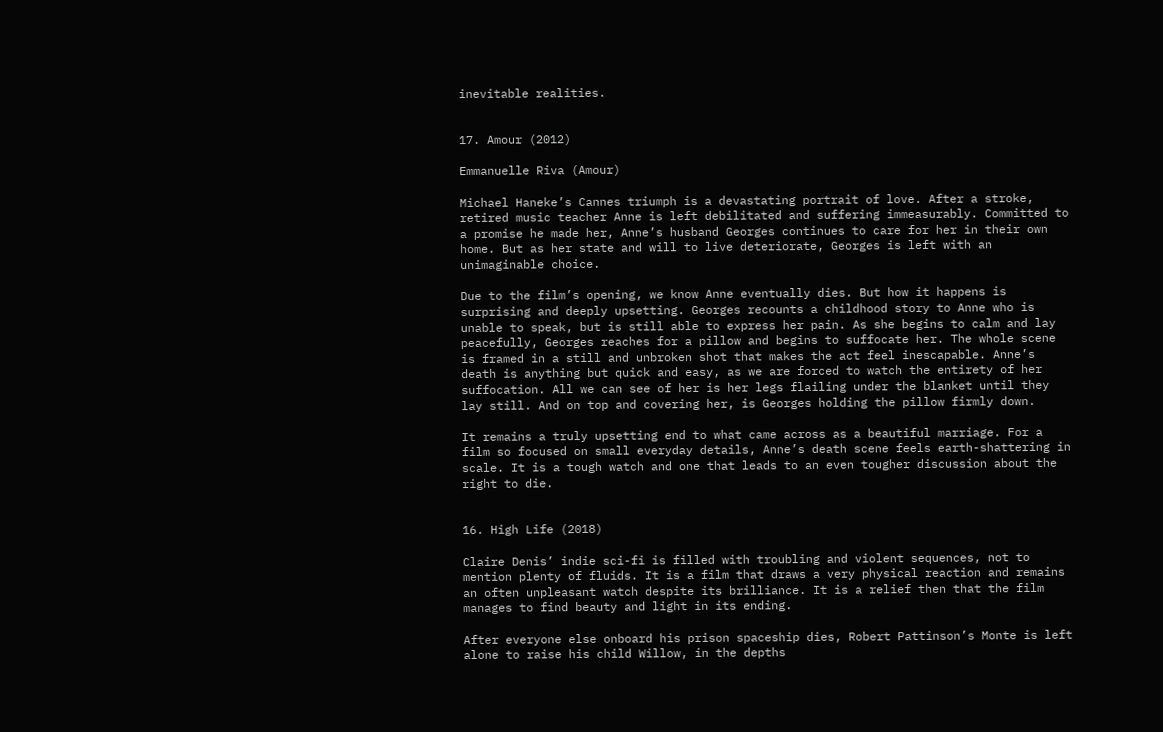inevitable realities.


17. Amour (2012)

Emmanuelle Riva (Amour)

Michael Haneke’s Cannes triumph is a devastating portrait of love. After a stroke, retired music teacher Anne is left debilitated and suffering immeasurably. Committed to a promise he made her, Anne’s husband Georges continues to care for her in their own home. But as her state and will to live deteriorate, Georges is left with an unimaginable choice.

Due to the film’s opening, we know Anne eventually dies. But how it happens is surprising and deeply upsetting. Georges recounts a childhood story to Anne who is unable to speak, but is still able to express her pain. As she begins to calm and lay peacefully, Georges reaches for a pillow and begins to suffocate her. The whole scene is framed in a still and unbroken shot that makes the act feel inescapable. Anne’s death is anything but quick and easy, as we are forced to watch the entirety of her suffocation. All we can see of her is her legs flailing under the blanket until they lay still. And on top and covering her, is Georges holding the pillow firmly down.

It remains a truly upsetting end to what came across as a beautiful marriage. For a film so focused on small everyday details, Anne’s death scene feels earth-shattering in scale. It is a tough watch and one that leads to an even tougher discussion about the right to die.


16. High Life (2018)

Claire Denis’ indie sci-fi is filled with troubling and violent sequences, not to mention plenty of fluids. It is a film that draws a very physical reaction and remains an often unpleasant watch despite its brilliance. It is a relief then that the film manages to find beauty and light in its ending.

After everyone else onboard his prison spaceship dies, Robert Pattinson’s Monte is left alone to raise his child Willow, in the depths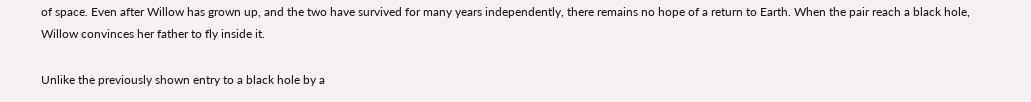of space. Even after Willow has grown up, and the two have survived for many years independently, there remains no hope of a return to Earth. When the pair reach a black hole, Willow convinces her father to fly inside it.

Unlike the previously shown entry to a black hole by a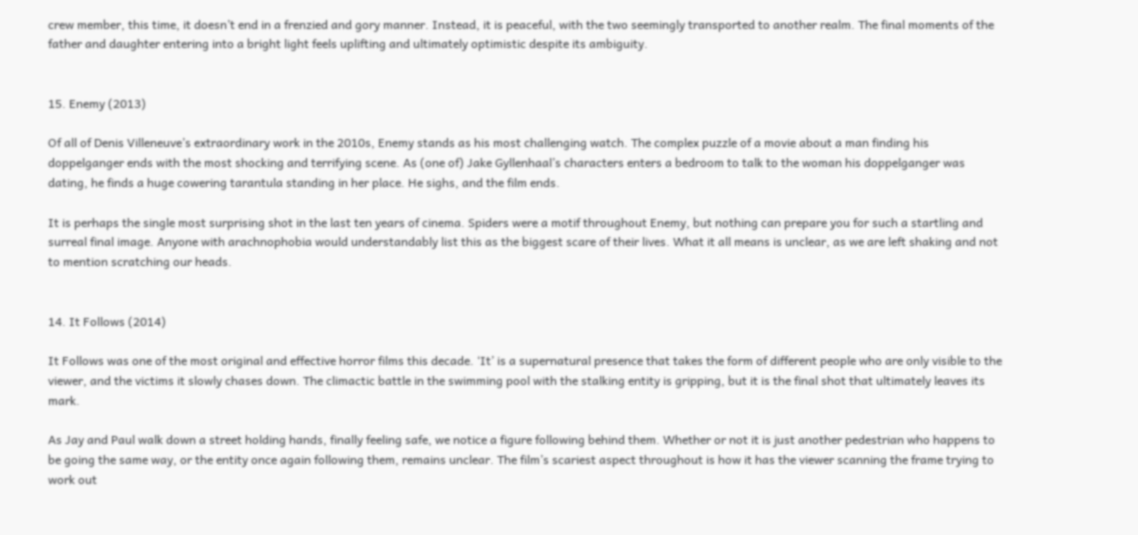crew member, this time, it doesn’t end in a frenzied and gory manner. Instead, it is peaceful, with the two seemingly transported to another realm. The final moments of the father and daughter entering into a bright light feels uplifting and ultimately optimistic despite its ambiguity.


15. Enemy (2013)

Of all of Denis Villeneuve’s extraordinary work in the 2010s, Enemy stands as his most challenging watch. The complex puzzle of a movie about a man finding his doppelganger ends with the most shocking and terrifying scene. As (one of) Jake Gyllenhaal’s characters enters a bedroom to talk to the woman his doppelganger was dating, he finds a huge cowering tarantula standing in her place. He sighs, and the film ends.

It is perhaps the single most surprising shot in the last ten years of cinema. Spiders were a motif throughout Enemy, but nothing can prepare you for such a startling and surreal final image. Anyone with arachnophobia would understandably list this as the biggest scare of their lives. What it all means is unclear, as we are left shaking and not to mention scratching our heads.


14. It Follows (2014)

It Follows was one of the most original and effective horror films this decade. ‘It’ is a supernatural presence that takes the form of different people who are only visible to the viewer, and the victims it slowly chases down. The climactic battle in the swimming pool with the stalking entity is gripping, but it is the final shot that ultimately leaves its mark.

As Jay and Paul walk down a street holding hands, finally feeling safe, we notice a figure following behind them. Whether or not it is just another pedestrian who happens to be going the same way, or the entity once again following them, remains unclear. The film’s scariest aspect throughout is how it has the viewer scanning the frame trying to work out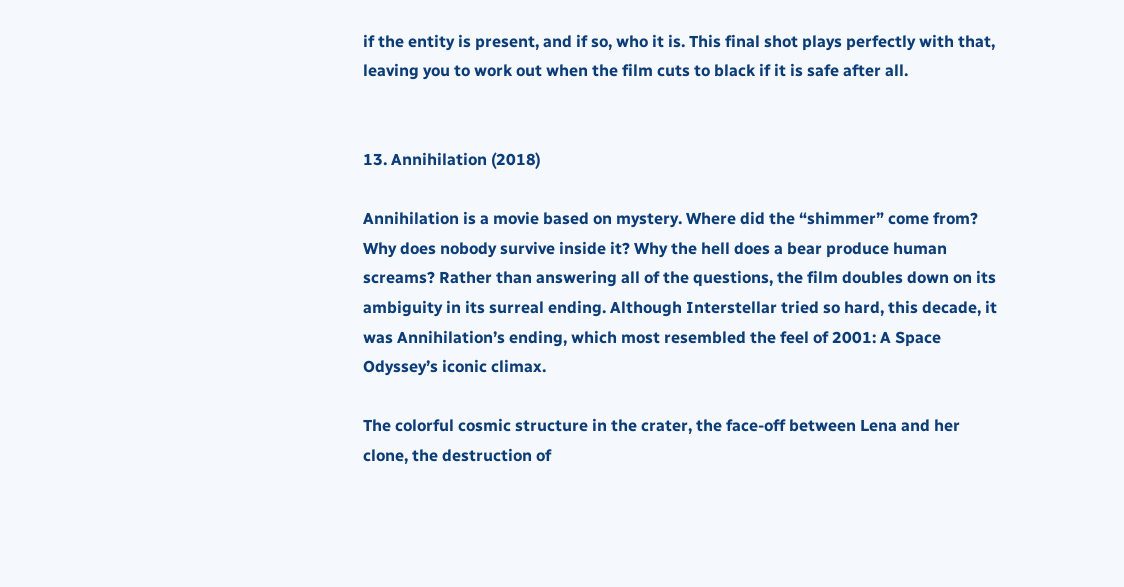if the entity is present, and if so, who it is. This final shot plays perfectly with that, leaving you to work out when the film cuts to black if it is safe after all.


13. Annihilation (2018)

Annihilation is a movie based on mystery. Where did the “shimmer” come from? Why does nobody survive inside it? Why the hell does a bear produce human screams? Rather than answering all of the questions, the film doubles down on its ambiguity in its surreal ending. Although Interstellar tried so hard, this decade, it was Annihilation’s ending, which most resembled the feel of 2001: A Space Odyssey’s iconic climax.

The colorful cosmic structure in the crater, the face-off between Lena and her clone, the destruction of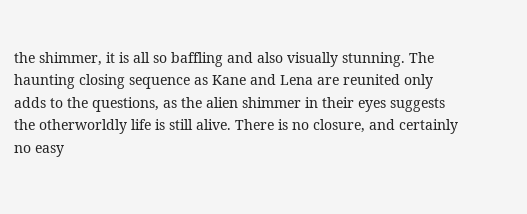the shimmer, it is all so baffling and also visually stunning. The haunting closing sequence as Kane and Lena are reunited only adds to the questions, as the alien shimmer in their eyes suggests the otherworldly life is still alive. There is no closure, and certainly no easy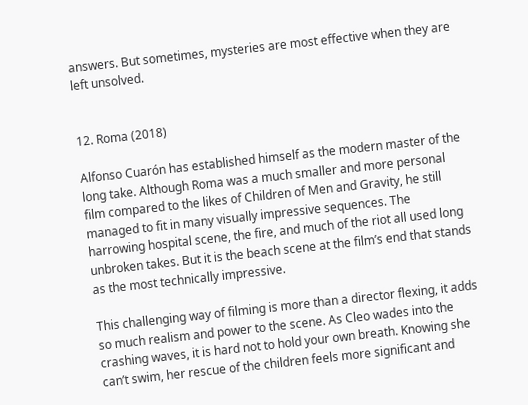answers. But sometimes, mysteries are most effective when they are left unsolved.


12. Roma (2018)

Alfonso Cuarón has established himself as the modern master of the long take. Although Roma was a much smaller and more personal film compared to the likes of Children of Men and Gravity, he still managed to fit in many visually impressive sequences. The harrowing hospital scene, the fire, and much of the riot all used long unbroken takes. But it is the beach scene at the film’s end that stands as the most technically impressive.

This challenging way of filming is more than a director flexing, it adds so much realism and power to the scene. As Cleo wades into the crashing waves, it is hard not to hold your own breath. Knowing she can’t swim, her rescue of the children feels more significant and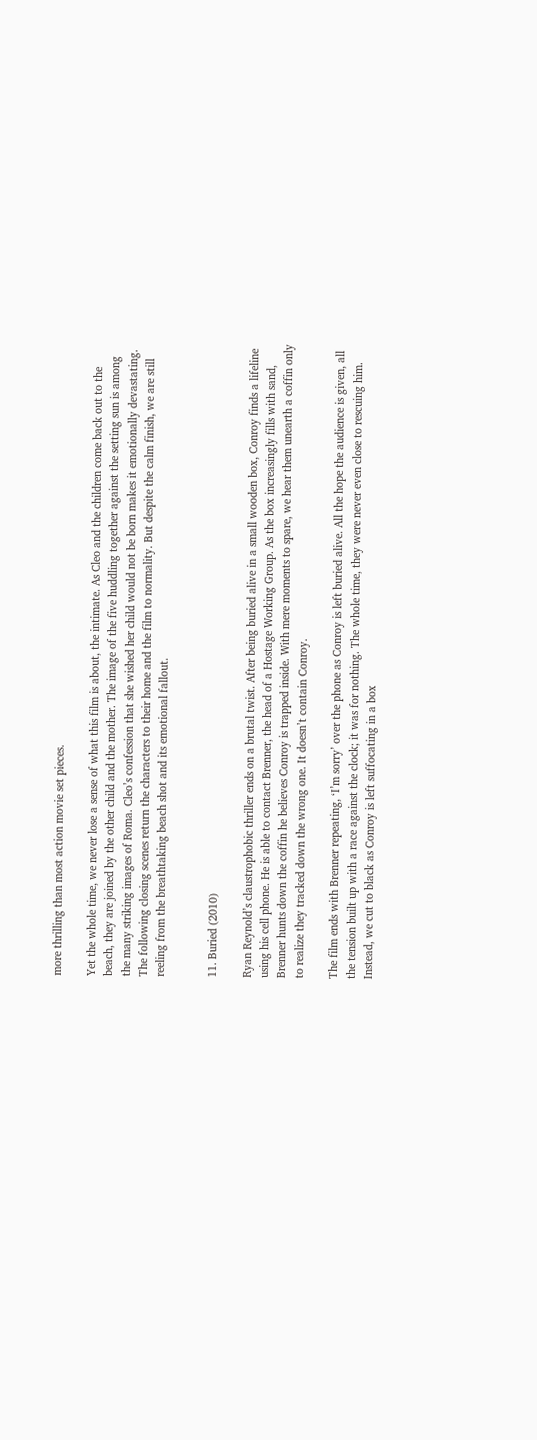more thrilling than most action movie set pieces.

Yet the whole time, we never lose a sense of what this film is about, the intimate. As Cleo and the children come back out to the beach, they are joined by the other child and the mother. The image of the five huddling together against the setting sun is among the many striking images of Roma. Cleo’s confession that she wished her child would not be born makes it emotionally devastating. The following closing scenes return the characters to their home and the film to normality. But despite the calm finish, we are still reeling from the breathtaking beach shot and its emotional fallout.


11. Buried (2010)

Ryan Reynold’s claustrophobic thriller ends on a brutal twist. After being buried alive in a small wooden box, Conroy finds a lifeline using his cell phone. He is able to contact Brenner, the head of a Hostage Working Group. As the box increasingly fills with sand, Brenner hunts down the coffin he believes Conroy is trapped inside. With mere moments to spare, we hear them unearth a coffin only to realize they tracked down the wrong one. It doesn’t contain Conroy.

The film ends with Brenner repeating, ‘I’m sorry’ over the phone as Conroy is left buried alive. All the hope the audience is given, all the tension built up with a race against the clock; it was for nothing. The whole time, they were never even close to rescuing him. Instead, we cut to black as Conroy is left suffocating in a box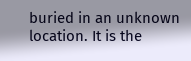buried in an unknown location. It is the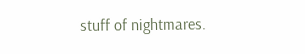stuff of nightmares.